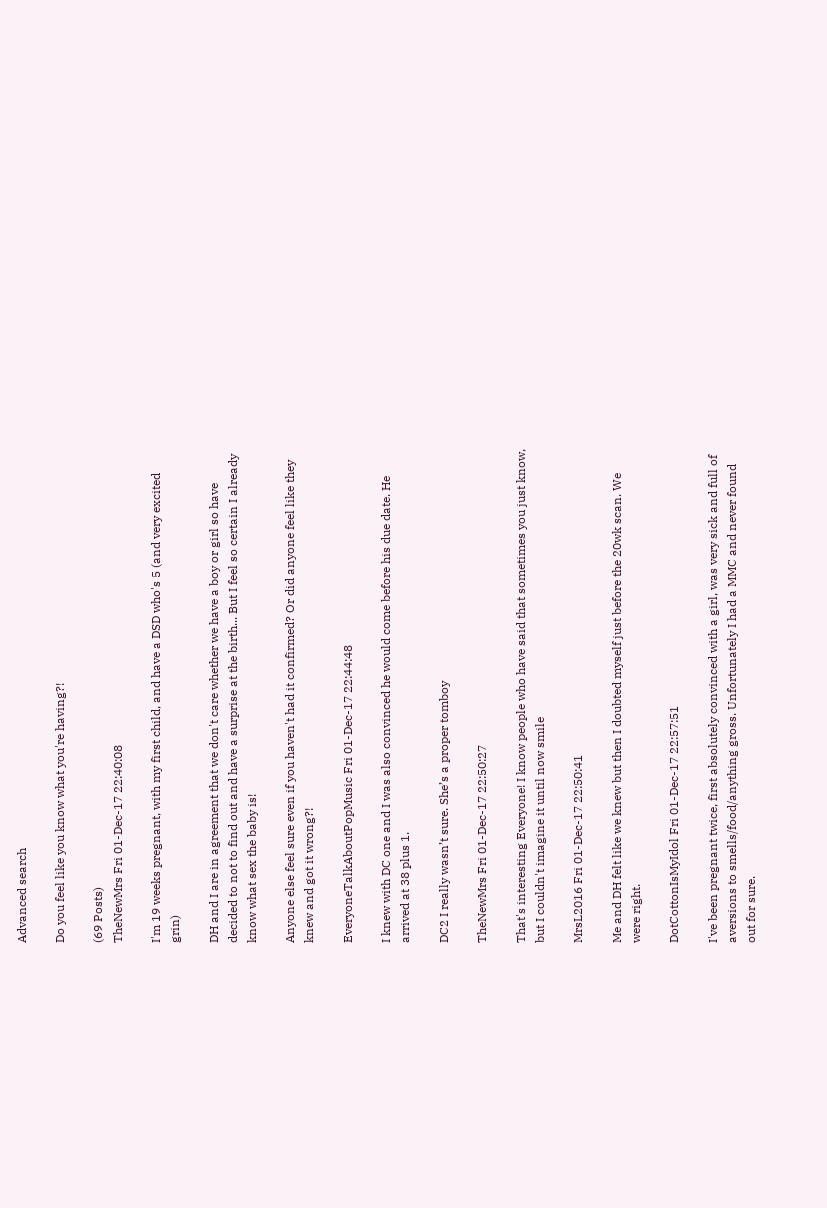Advanced search

Do you feel like you know what you're having?!

(69 Posts)
TheNewMrs Fri 01-Dec-17 22:40:08

I'm 19 weeks pregnant, with my first child, and have a DSD who's 5 (and very excited grin)

DH and I are in agreement that we don't care whether we have a boy or girl so have decided to not to find out and have a surprise at the birth... But I feel so certain I already know what sex the baby is!

Anyone else feel sure even if you haven't had it confirmed? Or did anyone feel like they knew and got it wrong?!

EveryoneTalkAboutPopMusic Fri 01-Dec-17 22:44:48

I knew with DC one and I was also convinced he would come before his due date. He arrived at 38 plus 1.

DC2 I really wasn’t sure. She’s a proper tomboy

TheNewMrs Fri 01-Dec-17 22:50:27

That's interesting Everyone! I know people who have said that sometimes you just know, but I couldn't imagine it until now smile

MrsL2016 Fri 01-Dec-17 22:50:41

Me and DH felt like we knew but then I doubted myself just before the 20wk scan. We were right.

DotCottonIsMyIdol Fri 01-Dec-17 22:57:51

I've been pregnant twice, first absolutely convinced with a girl, was very sick and full of aversions to smells/food/anything gross. Unfortunately I had a MMC and never found out for sure.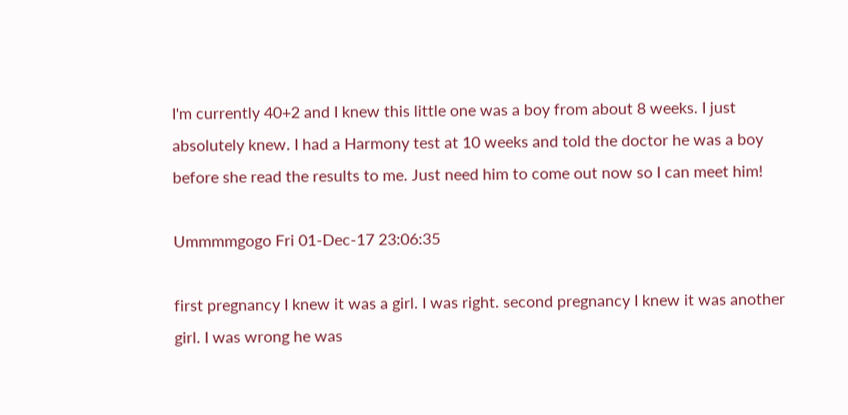I'm currently 40+2 and I knew this little one was a boy from about 8 weeks. I just absolutely knew. I had a Harmony test at 10 weeks and told the doctor he was a boy before she read the results to me. Just need him to come out now so I can meet him!

Ummmmgogo Fri 01-Dec-17 23:06:35

first pregnancy I knew it was a girl. I was right. second pregnancy I knew it was another girl. I was wrong he was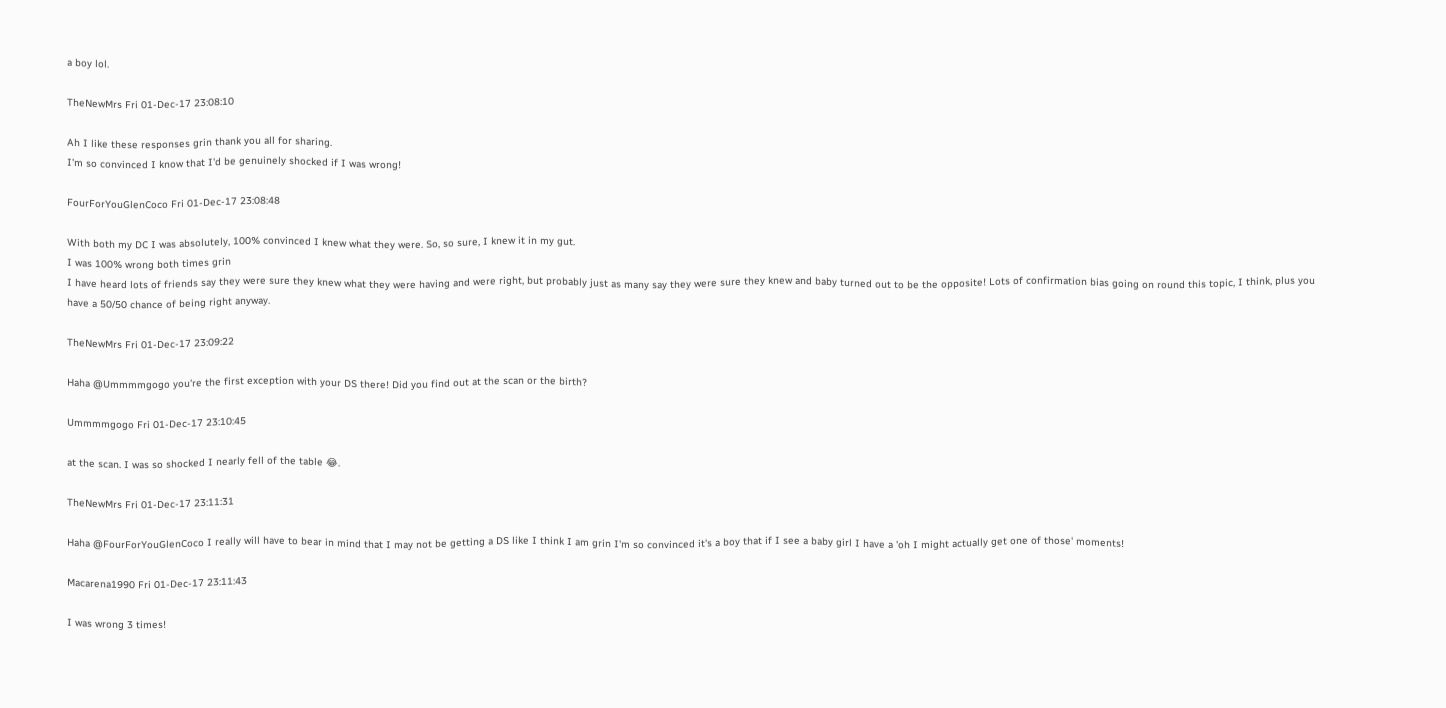a boy lol.

TheNewMrs Fri 01-Dec-17 23:08:10

Ah I like these responses grin thank you all for sharing.
I'm so convinced I know that I'd be genuinely shocked if I was wrong!

FourForYouGlenCoco Fri 01-Dec-17 23:08:48

With both my DC I was absolutely, 100% convinced I knew what they were. So, so sure, I knew it in my gut.
I was 100% wrong both times grin
I have heard lots of friends say they were sure they knew what they were having and were right, but probably just as many say they were sure they knew and baby turned out to be the opposite! Lots of confirmation bias going on round this topic, I think, plus you have a 50/50 chance of being right anyway.

TheNewMrs Fri 01-Dec-17 23:09:22

Haha @Ummmmgogo you're the first exception with your DS there! Did you find out at the scan or the birth?

Ummmmgogo Fri 01-Dec-17 23:10:45

at the scan. I was so shocked I nearly fell of the table 😂.

TheNewMrs Fri 01-Dec-17 23:11:31

Haha @FourForYouGlenCoco I really will have to bear in mind that I may not be getting a DS like I think I am grin I'm so convinced it's a boy that if I see a baby girl I have a 'oh I might actually get one of those' moments!

Macarena1990 Fri 01-Dec-17 23:11:43

I was wrong 3 times!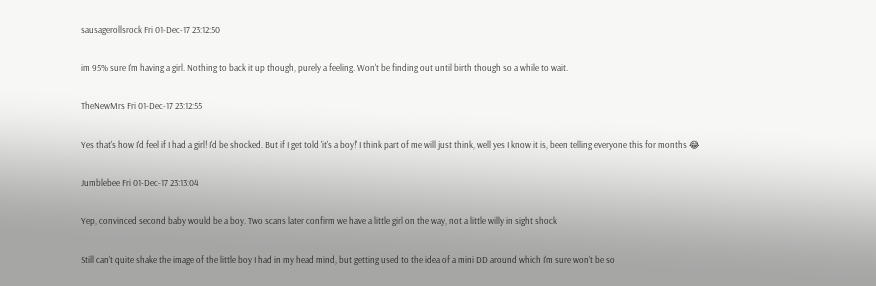sausagerollsrock Fri 01-Dec-17 23:12:50

im 95% sure I'm having a girl. Nothing to back it up though, purely a feeling. Won't be finding out until birth though so a while to wait.

TheNewMrs Fri 01-Dec-17 23:12:55

Yes that's how I'd feel if I had a girl! I'd be shocked. But if I get told 'it's a boy!' I think part of me will just think, well yes I know it is, been telling everyone this for months 😂

Jumblebee Fri 01-Dec-17 23:13:04

Yep, convinced second baby would be a boy. Two scans later confirm we have a little girl on the way, not a little willy in sight shock

Still can't quite shake the image of the little boy I had in my head mind, but getting used to the idea of a mini DD around which I'm sure won't be so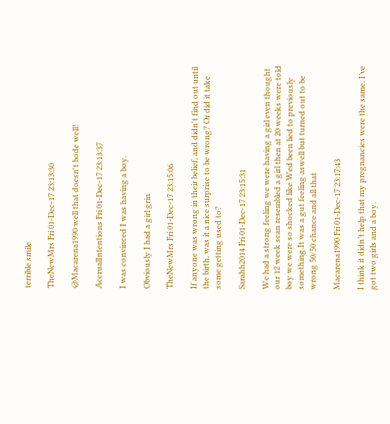terrible smile

TheNewMrs Fri 01-Dec-17 23:13:30

@Macarena1990 well that doesn't bode well!

AccrualIntentions Fri 01-Dec-17 23:13:37

I was convinced I was having a boy.

Obviously I had a girl grin

TheNewMrs Fri 01-Dec-17 23:15:06

If anyone was wrong in their belief, and didn't find out until the birth, was it a nice surprise to be wrong? Or did it take some getting used to?

Sarahh2014 Fri 01-Dec-17 23:15:31

We had a strong feeling we were having a girl even thought our 12 week scan resembled a girl then at 20 weeks were told boy we were so shocked like Wed been lied to previously something.It was a gut feeling aswell but turned out to be wrong 50/50 chance and all that

Macarena1990 Fri 01-Dec-17 23:17:43

I think it didn’t help that my pregnancies were the same. I’ve got two girls and a boy.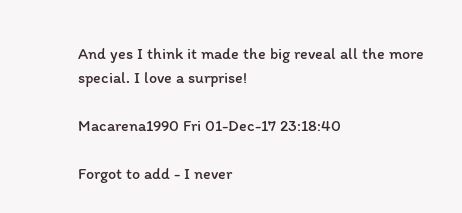And yes I think it made the big reveal all the more special. I love a surprise!

Macarena1990 Fri 01-Dec-17 23:18:40

Forgot to add - I never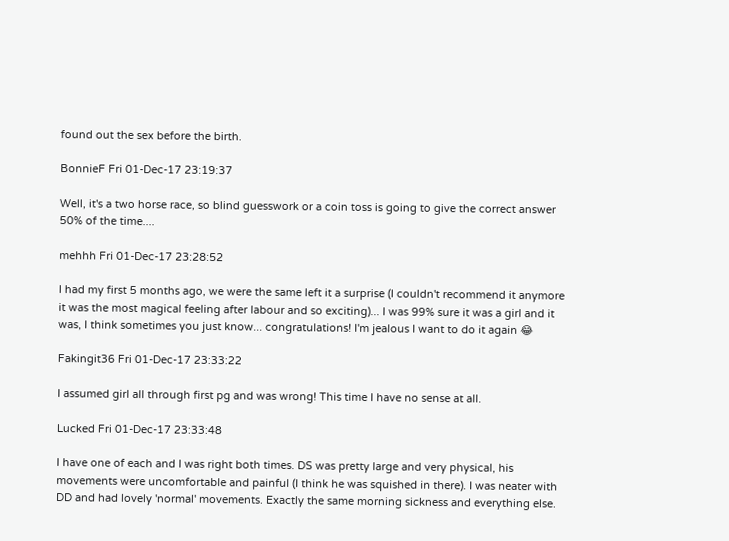found out the sex before the birth.

BonnieF Fri 01-Dec-17 23:19:37

Well, it's a two horse race, so blind guesswork or a coin toss is going to give the correct answer 50% of the time....

mehhh Fri 01-Dec-17 23:28:52

I had my first 5 months ago, we were the same left it a surprise (I couldn't recommend it anymore it was the most magical feeling after labour and so exciting)... I was 99% sure it was a girl and it was, I think sometimes you just know... congratulations! I'm jealous I want to do it again 😂

Fakingit36 Fri 01-Dec-17 23:33:22

I assumed girl all through first pg and was wrong! This time I have no sense at all.

Lucked Fri 01-Dec-17 23:33:48

I have one of each and I was right both times. DS was pretty large and very physical, his movements were uncomfortable and painful (I think he was squished in there). I was neater with DD and had lovely 'normal' movements. Exactly the same morning sickness and everything else.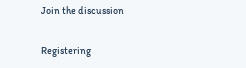Join the discussion

Registering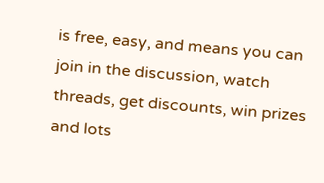is free, easy, and means you can join in the discussion, watch threads, get discounts, win prizes and lots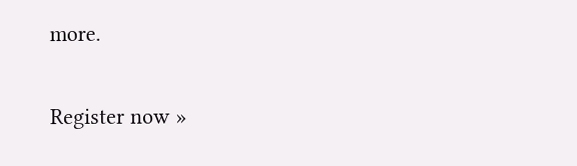more.

Register now »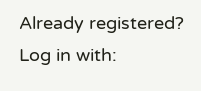Already registered? Log in with: